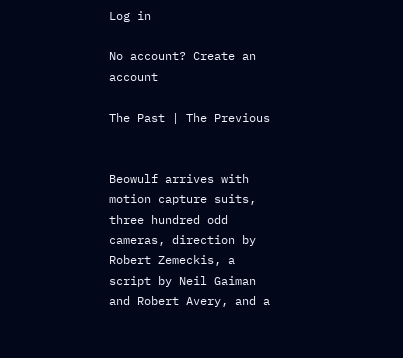Log in

No account? Create an account

The Past | The Previous


Beowulf arrives with motion capture suits, three hundred odd cameras, direction by Robert Zemeckis, a script by Neil Gaiman and Robert Avery, and a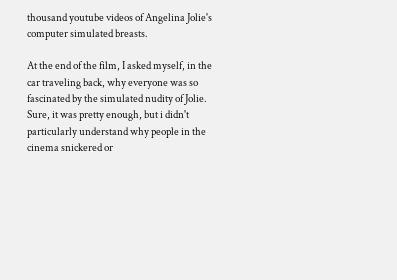thousand youtube videos of Angelina Jolie's computer simulated breasts.

At the end of the film, I asked myself, in the car traveling back, why everyone was so fascinated by the simulated nudity of Jolie. Sure, it was pretty enough, but i didn't particularly understand why people in the cinema snickered or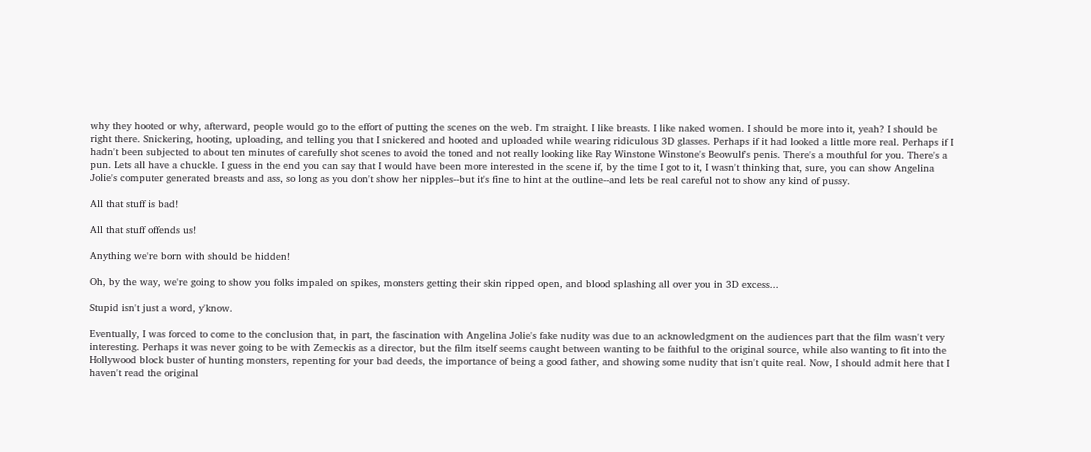why they hooted or why, afterward, people would go to the effort of putting the scenes on the web. I'm straight. I like breasts. I like naked women. I should be more into it, yeah? I should be right there. Snickering, hooting, uploading, and telling you that I snickered and hooted and uploaded while wearing ridiculous 3D glasses. Perhaps if it had looked a little more real. Perhaps if I hadn't been subjected to about ten minutes of carefully shot scenes to avoid the toned and not really looking like Ray Winstone Winstone's Beowulf's penis. There's a mouthful for you. There's a pun. Lets all have a chuckle. I guess in the end you can say that I would have been more interested in the scene if, by the time I got to it, I wasn't thinking that, sure, you can show Angelina Jolie's computer generated breasts and ass, so long as you don't show her nipples--but it's fine to hint at the outline--and lets be real careful not to show any kind of pussy.

All that stuff is bad!

All that stuff offends us!

Anything we're born with should be hidden!

Oh, by the way, we're going to show you folks impaled on spikes, monsters getting their skin ripped open, and blood splashing all over you in 3D excess...

Stupid isn't just a word, y'know.

Eventually, I was forced to come to the conclusion that, in part, the fascination with Angelina Jolie's fake nudity was due to an acknowledgment on the audiences part that the film wasn't very interesting. Perhaps it was never going to be with Zemeckis as a director, but the film itself seems caught between wanting to be faithful to the original source, while also wanting to fit into the Hollywood block buster of hunting monsters, repenting for your bad deeds, the importance of being a good father, and showing some nudity that isn't quite real. Now, I should admit here that I haven't read the original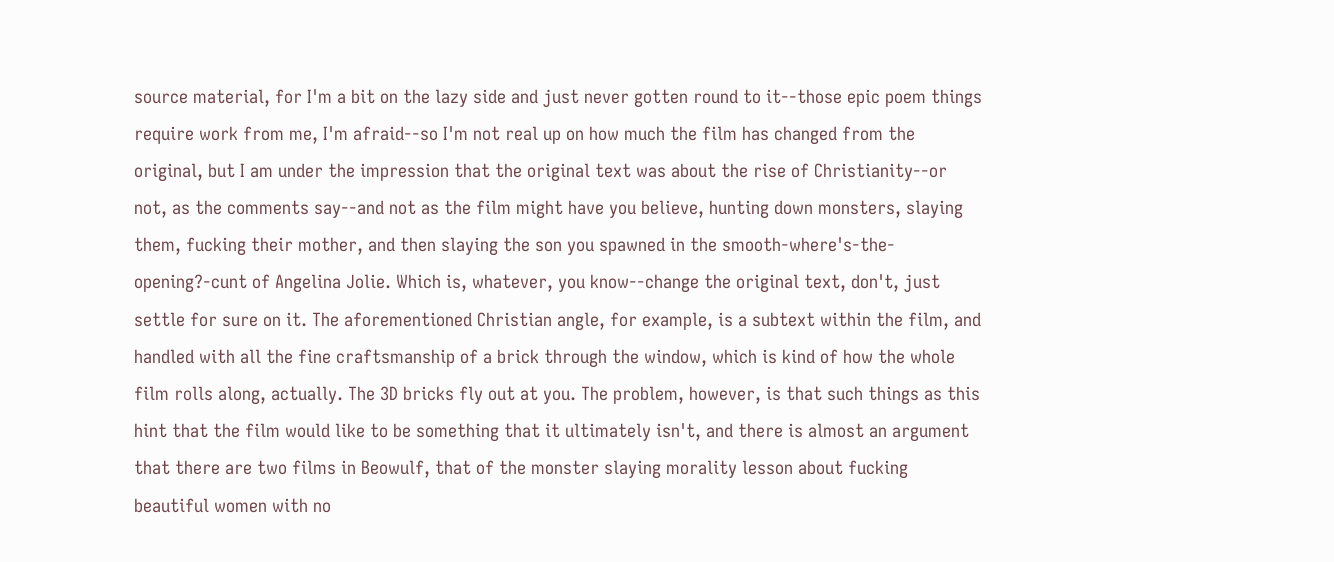source material, for I'm a bit on the lazy side and just never gotten round to it--those epic poem things require work from me, I'm afraid--so I'm not real up on how much the film has changed from the original, but I am under the impression that the original text was about the rise of Christianity--or not, as the comments say--and not as the film might have you believe, hunting down monsters, slaying them, fucking their mother, and then slaying the son you spawned in the smooth-where's-the-opening?-cunt of Angelina Jolie. Which is, whatever, you know--change the original text, don't, just settle for sure on it. The aforementioned Christian angle, for example, is a subtext within the film, and handled with all the fine craftsmanship of a brick through the window, which is kind of how the whole film rolls along, actually. The 3D bricks fly out at you. The problem, however, is that such things as this hint that the film would like to be something that it ultimately isn't, and there is almost an argument that there are two films in Beowulf, that of the monster slaying morality lesson about fucking beautiful women with no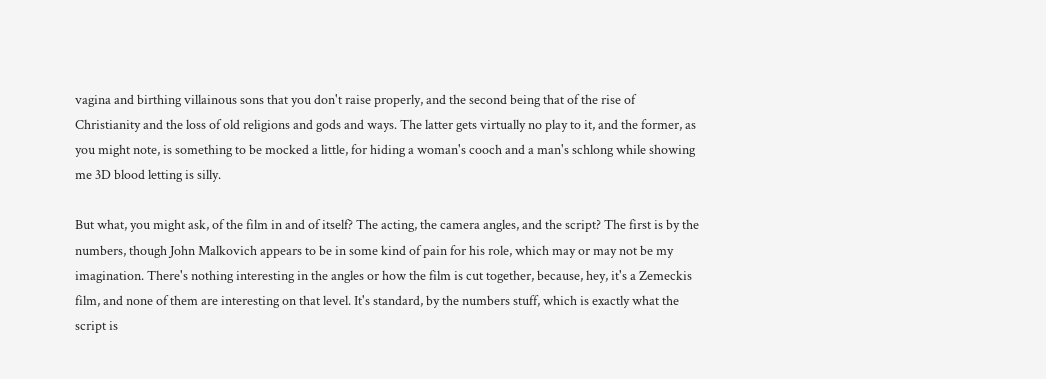vagina and birthing villainous sons that you don't raise properly, and the second being that of the rise of Christianity and the loss of old religions and gods and ways. The latter gets virtually no play to it, and the former, as you might note, is something to be mocked a little, for hiding a woman's cooch and a man's schlong while showing me 3D blood letting is silly.

But what, you might ask, of the film in and of itself? The acting, the camera angles, and the script? The first is by the numbers, though John Malkovich appears to be in some kind of pain for his role, which may or may not be my imagination. There's nothing interesting in the angles or how the film is cut together, because, hey, it's a Zemeckis film, and none of them are interesting on that level. It's standard, by the numbers stuff, which is exactly what the script is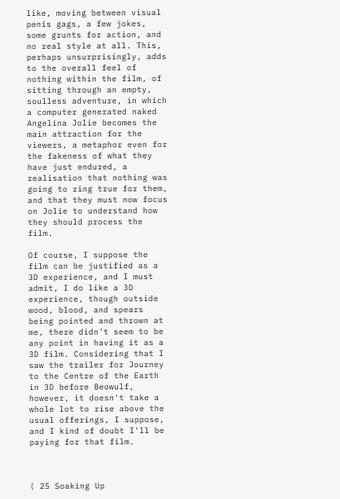like, moving between visual penis gags, a few jokes, some grunts for action, and no real style at all. This, perhaps unsurprisingly, adds to the overall feel of nothing within the film, of sitting through an empty, soulless adventure, in which a computer generated naked Angelina Jolie becomes the main attraction for the viewers, a metaphor even for the fakeness of what they have just endured, a realisation that nothing was going to ring true for them, and that they must now focus on Jolie to understand how they should process the film.

Of course, I suppose the film can be justified as a 3D experience, and I must admit, I do like a 3D experience, though outside wood, blood, and spears being pointed and thrown at me, there didn't seem to be any point in having it as a 3D film. Considering that I saw the trailer for Journey to the Centre of the Earth in 3D before Beowulf, however, it doesn't take a whole lot to rise above the usual offerings, I suppose, and I kind of doubt I'll be paying for that film.



( 25 Soaking Up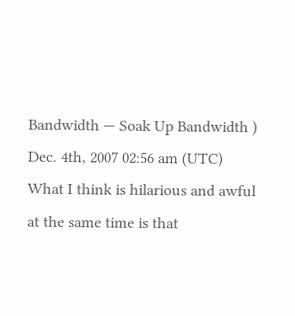Bandwidth — Soak Up Bandwidth )
Dec. 4th, 2007 02:56 am (UTC)
What I think is hilarious and awful at the same time is that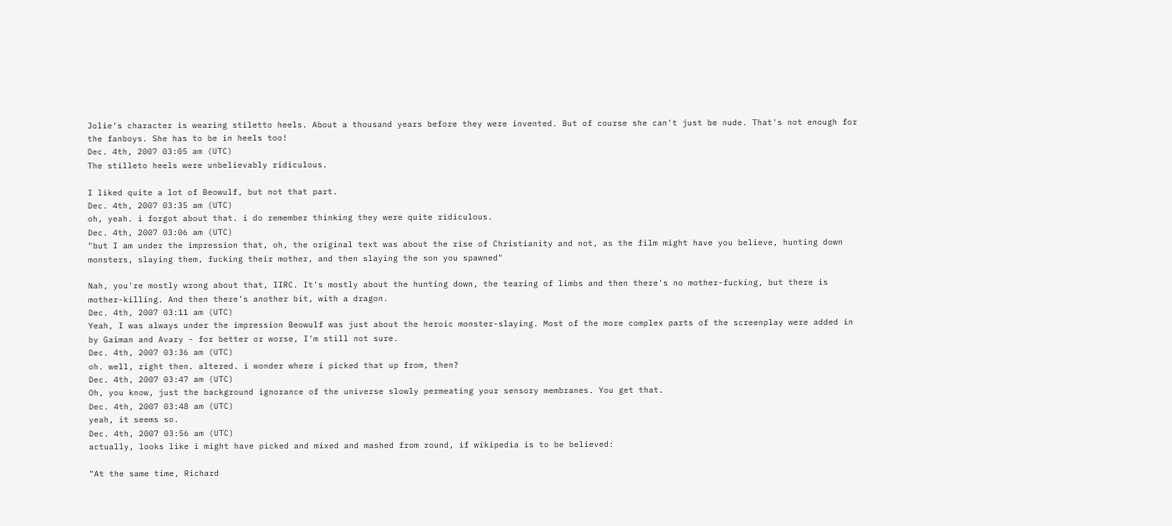Jolie's character is wearing stiletto heels. About a thousand years before they were invented. But of course she can't just be nude. That's not enough for the fanboys. She has to be in heels too!
Dec. 4th, 2007 03:05 am (UTC)
The stilleto heels were unbelievably ridiculous.

I liked quite a lot of Beowulf, but not that part.
Dec. 4th, 2007 03:35 am (UTC)
oh, yeah. i forgot about that. i do remember thinking they were quite ridiculous.
Dec. 4th, 2007 03:06 am (UTC)
"but I am under the impression that, oh, the original text was about the rise of Christianity and not, as the film might have you believe, hunting down monsters, slaying them, fucking their mother, and then slaying the son you spawned"

Nah, you're mostly wrong about that, IIRC. It's mostly about the hunting down, the tearing of limbs and then there's no mother-fucking, but there is mother-killing. And then there's another bit, with a dragon.
Dec. 4th, 2007 03:11 am (UTC)
Yeah, I was always under the impression Beowulf was just about the heroic monster-slaying. Most of the more complex parts of the screenplay were added in by Gaiman and Avary - for better or worse, I'm still not sure.
Dec. 4th, 2007 03:36 am (UTC)
oh. well, right then. altered. i wonder where i picked that up from, then?
Dec. 4th, 2007 03:47 am (UTC)
Oh, you know, just the background ignorance of the universe slowly permeating your sensory membranes. You get that.
Dec. 4th, 2007 03:48 am (UTC)
yeah, it seems so.
Dec. 4th, 2007 03:56 am (UTC)
actually, looks like i might have picked and mixed and mashed from round, if wikipedia is to be believed:

"At the same time, Richard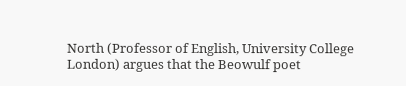North (Professor of English, University College London) argues that the Beowulf poet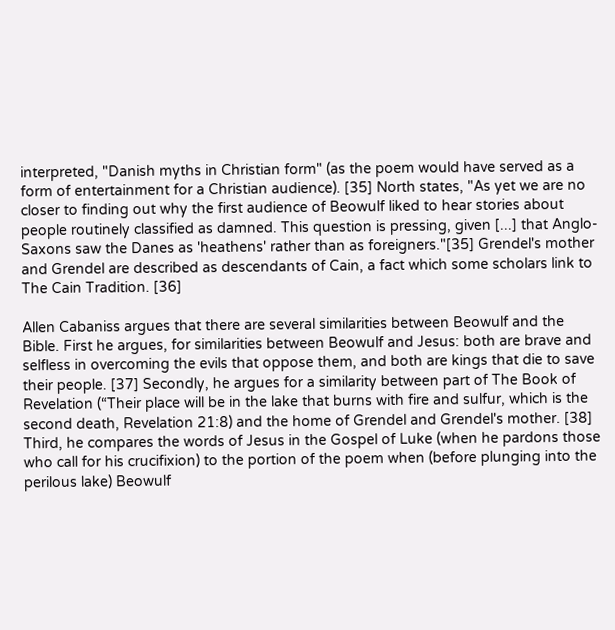interpreted, "Danish myths in Christian form" (as the poem would have served as a form of entertainment for a Christian audience). [35] North states, "As yet we are no closer to finding out why the first audience of Beowulf liked to hear stories about people routinely classified as damned. This question is pressing, given [...] that Anglo-Saxons saw the Danes as 'heathens' rather than as foreigners."[35] Grendel's mother and Grendel are described as descendants of Cain, a fact which some scholars link to The Cain Tradition. [36]

Allen Cabaniss argues that there are several similarities between Beowulf and the Bible. First he argues, for similarities between Beowulf and Jesus: both are brave and selfless in overcoming the evils that oppose them, and both are kings that die to save their people. [37] Secondly, he argues for a similarity between part of The Book of Revelation (“Their place will be in the lake that burns with fire and sulfur, which is the second death, Revelation 21:8) and the home of Grendel and Grendel's mother. [38] Third, he compares the words of Jesus in the Gospel of Luke (when he pardons those who call for his crucifixion) to the portion of the poem when (before plunging into the perilous lake) Beowulf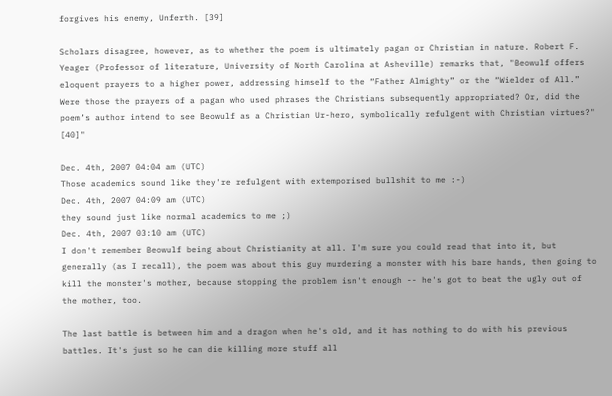forgives his enemy, Unferth. [39]

Scholars disagree, however, as to whether the poem is ultimately pagan or Christian in nature. Robert F. Yeager (Professor of literature, University of North Carolina at Asheville) remarks that, "Beowulf offers eloquent prayers to a higher power, addressing himself to the “Father Almighty” or the “Wielder of All.” Were those the prayers of a pagan who used phrases the Christians subsequently appropriated? Or, did the poem’s author intend to see Beowulf as a Christian Ur-hero, symbolically refulgent with Christian virtues?" [40]"

Dec. 4th, 2007 04:04 am (UTC)
Those academics sound like they're refulgent with extemporised bullshit to me :-)
Dec. 4th, 2007 04:09 am (UTC)
they sound just like normal academics to me ;)
Dec. 4th, 2007 03:10 am (UTC)
I don't remember Beowulf being about Christianity at all. I'm sure you could read that into it, but generally (as I recall), the poem was about this guy murdering a monster with his bare hands, then going to kill the monster's mother, because stopping the problem isn't enough -- he's got to beat the ugly out of the mother, too.

The last battle is between him and a dragon when he's old, and it has nothing to do with his previous battles. It's just so he can die killing more stuff all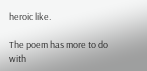heroic like.

The poem has more to do with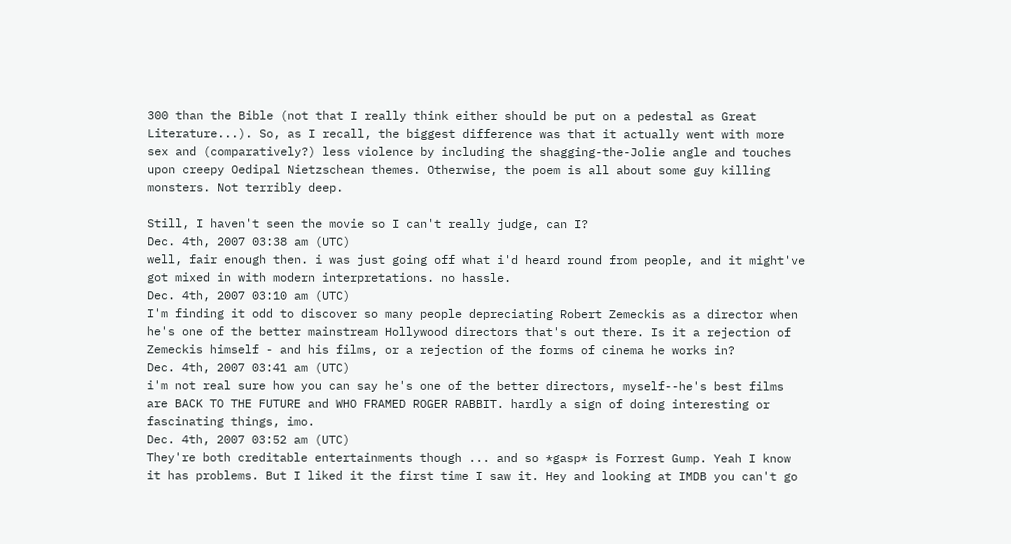300 than the Bible (not that I really think either should be put on a pedestal as Great Literature...). So, as I recall, the biggest difference was that it actually went with more sex and (comparatively?) less violence by including the shagging-the-Jolie angle and touches upon creepy Oedipal Nietzschean themes. Otherwise, the poem is all about some guy killing monsters. Not terribly deep.

Still, I haven't seen the movie so I can't really judge, can I?
Dec. 4th, 2007 03:38 am (UTC)
well, fair enough then. i was just going off what i'd heard round from people, and it might've got mixed in with modern interpretations. no hassle.
Dec. 4th, 2007 03:10 am (UTC)
I'm finding it odd to discover so many people depreciating Robert Zemeckis as a director when he's one of the better mainstream Hollywood directors that's out there. Is it a rejection of Zemeckis himself - and his films, or a rejection of the forms of cinema he works in?
Dec. 4th, 2007 03:41 am (UTC)
i'm not real sure how you can say he's one of the better directors, myself--he's best films are BACK TO THE FUTURE and WHO FRAMED ROGER RABBIT. hardly a sign of doing interesting or fascinating things, imo.
Dec. 4th, 2007 03:52 am (UTC)
They're both creditable entertainments though ... and so *gasp* is Forrest Gump. Yeah I know it has problems. But I liked it the first time I saw it. Hey and looking at IMDB you can't go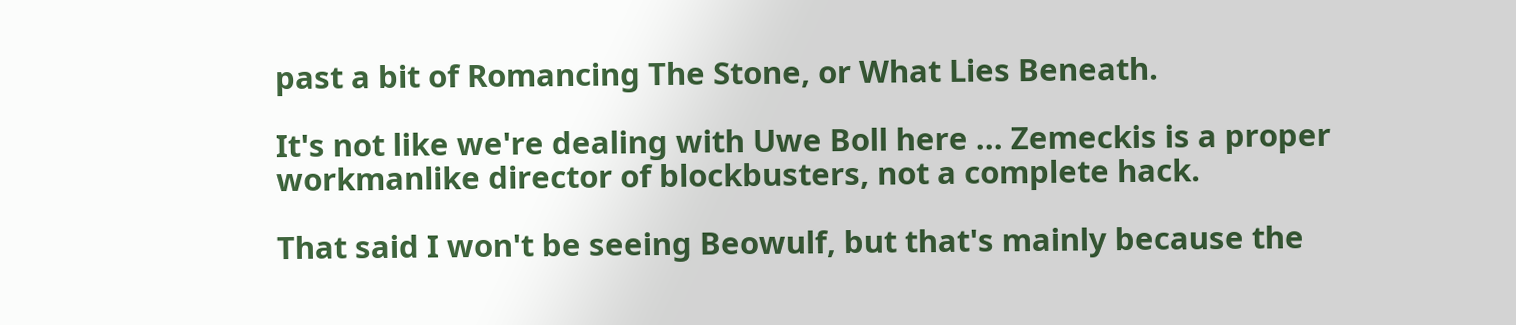past a bit of Romancing The Stone, or What Lies Beneath.

It's not like we're dealing with Uwe Boll here ... Zemeckis is a proper workmanlike director of blockbusters, not a complete hack.

That said I won't be seeing Beowulf, but that's mainly because the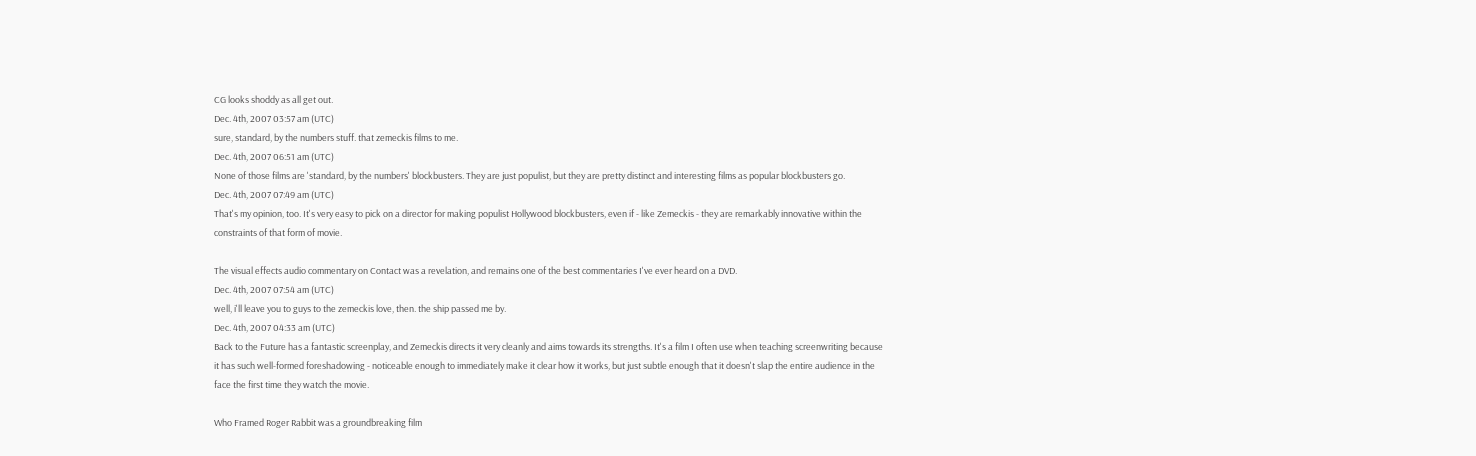CG looks shoddy as all get out.
Dec. 4th, 2007 03:57 am (UTC)
sure, standard, by the numbers stuff. that zemeckis films to me.
Dec. 4th, 2007 06:51 am (UTC)
None of those films are 'standard, by the numbers' blockbusters. They are just populist, but they are pretty distinct and interesting films as popular blockbusters go.
Dec. 4th, 2007 07:49 am (UTC)
That's my opinion, too. It's very easy to pick on a director for making populist Hollywood blockbusters, even if - like Zemeckis - they are remarkably innovative within the constraints of that form of movie.

The visual effects audio commentary on Contact was a revelation, and remains one of the best commentaries I've ever heard on a DVD.
Dec. 4th, 2007 07:54 am (UTC)
well, i'll leave you to guys to the zemeckis love, then. the ship passed me by.
Dec. 4th, 2007 04:33 am (UTC)
Back to the Future has a fantastic screenplay, and Zemeckis directs it very cleanly and aims towards its strengths. It's a film I often use when teaching screenwriting because it has such well-formed foreshadowing - noticeable enough to immediately make it clear how it works, but just subtle enough that it doesn't slap the entire audience in the face the first time they watch the movie.

Who Framed Roger Rabbit was a groundbreaking film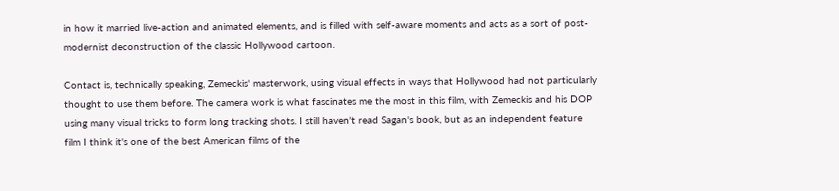in how it married live-action and animated elements, and is filled with self-aware moments and acts as a sort of post-modernist deconstruction of the classic Hollywood cartoon.

Contact is, technically speaking, Zemeckis' masterwork, using visual effects in ways that Hollywood had not particularly thought to use them before. The camera work is what fascinates me the most in this film, with Zemeckis and his DOP using many visual tricks to form long tracking shots. I still haven't read Sagan's book, but as an independent feature film I think it's one of the best American films of the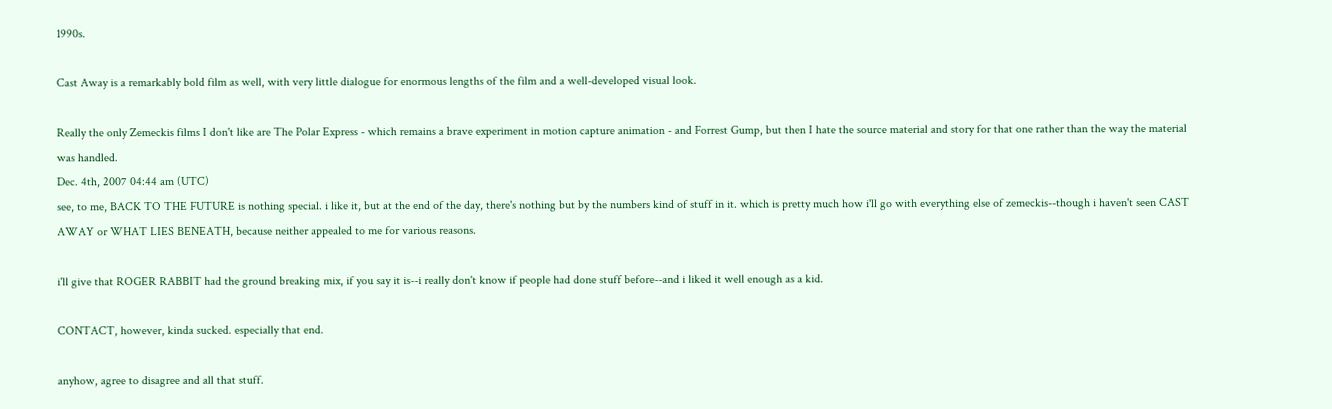1990s.

Cast Away is a remarkably bold film as well, with very little dialogue for enormous lengths of the film and a well-developed visual look.

Really the only Zemeckis films I don't like are The Polar Express - which remains a brave experiment in motion capture animation - and Forrest Gump, but then I hate the source material and story for that one rather than the way the material was handled.
Dec. 4th, 2007 04:44 am (UTC)
see, to me, BACK TO THE FUTURE is nothing special. i like it, but at the end of the day, there's nothing but by the numbers kind of stuff in it. which is pretty much how i'll go with everything else of zemeckis--though i haven't seen CAST AWAY or WHAT LIES BENEATH, because neither appealed to me for various reasons.

i'll give that ROGER RABBIT had the ground breaking mix, if you say it is--i really don't know if people had done stuff before--and i liked it well enough as a kid.

CONTACT, however, kinda sucked. especially that end.

anyhow, agree to disagree and all that stuff.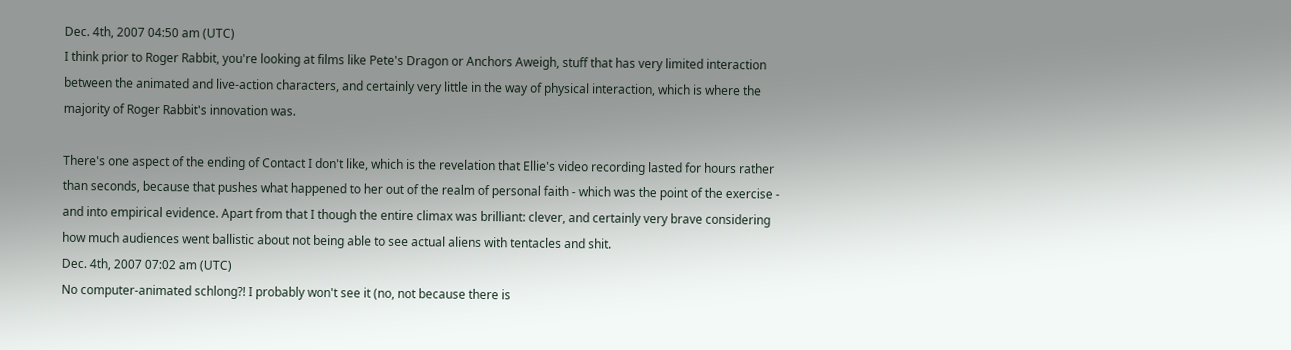Dec. 4th, 2007 04:50 am (UTC)
I think prior to Roger Rabbit, you're looking at films like Pete's Dragon or Anchors Aweigh, stuff that has very limited interaction between the animated and live-action characters, and certainly very little in the way of physical interaction, which is where the majority of Roger Rabbit's innovation was.

There's one aspect of the ending of Contact I don't like, which is the revelation that Ellie's video recording lasted for hours rather than seconds, because that pushes what happened to her out of the realm of personal faith - which was the point of the exercise - and into empirical evidence. Apart from that I though the entire climax was brilliant: clever, and certainly very brave considering how much audiences went ballistic about not being able to see actual aliens with tentacles and shit.
Dec. 4th, 2007 07:02 am (UTC)
No computer-animated schlong?! I probably won't see it (no, not because there is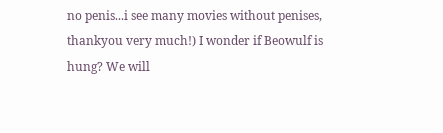no penis...i see many movies without penises, thankyou very much!) I wonder if Beowulf is hung? We will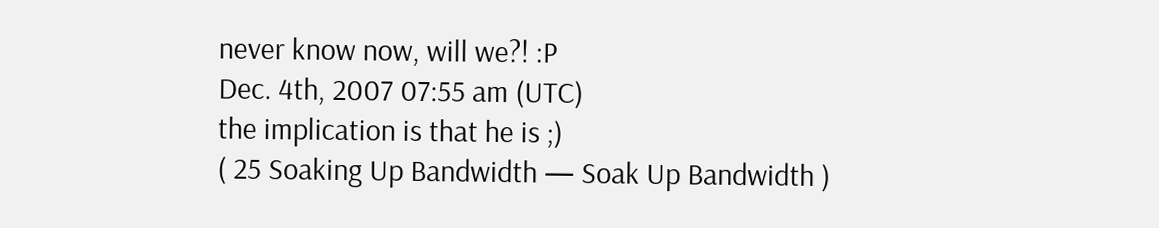never know now, will we?! :P
Dec. 4th, 2007 07:55 am (UTC)
the implication is that he is ;)
( 25 Soaking Up Bandwidth — Soak Up Bandwidth )